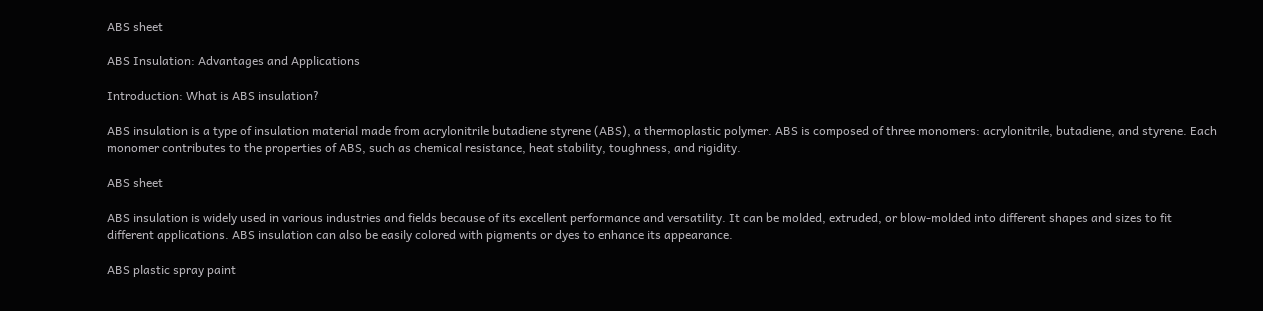ABS sheet

ABS Insulation: Advantages and Applications

Introduction: What is ABS insulation?

ABS insulation is a type of insulation material made from acrylonitrile butadiene styrene (ABS), a thermoplastic polymer. ABS is composed of three monomers: acrylonitrile, butadiene, and styrene. Each monomer contributes to the properties of ABS, such as chemical resistance, heat stability, toughness, and rigidity.

ABS sheet

ABS insulation is widely used in various industries and fields because of its excellent performance and versatility. It can be molded, extruded, or blow-molded into different shapes and sizes to fit different applications. ABS insulation can also be easily colored with pigments or dyes to enhance its appearance.

ABS plastic spray paint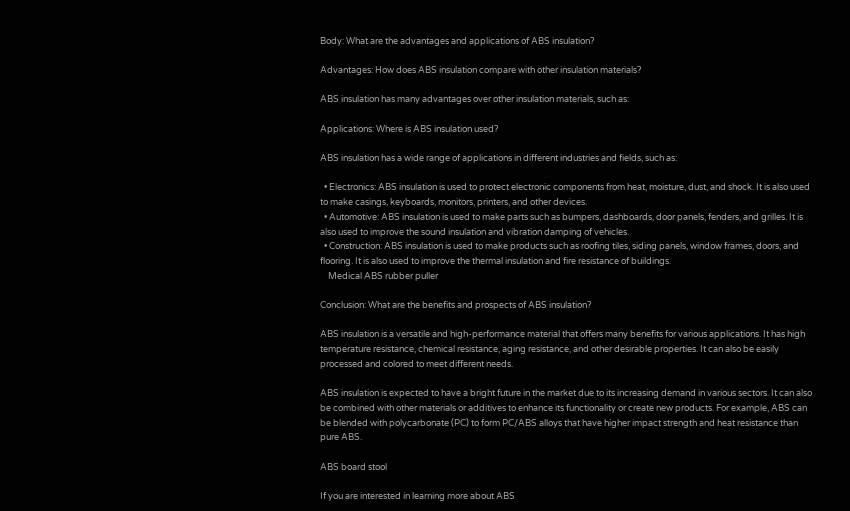Body: What are the advantages and applications of ABS insulation?

Advantages: How does ABS insulation compare with other insulation materials?

ABS insulation has many advantages over other insulation materials, such as:

Applications: Where is ABS insulation used?

ABS insulation has a wide range of applications in different industries and fields, such as:

  • Electronics: ABS insulation is used to protect electronic components from heat, moisture, dust, and shock. It is also used to make casings, keyboards, monitors, printers, and other devices.
  • Automotive: ABS insulation is used to make parts such as bumpers, dashboards, door panels, fenders, and grilles. It is also used to improve the sound insulation and vibration damping of vehicles.
  • Construction: ABS insulation is used to make products such as roofing tiles, siding panels, window frames, doors, and flooring. It is also used to improve the thermal insulation and fire resistance of buildings.
    Medical ABS rubber puller

Conclusion: What are the benefits and prospects of ABS insulation?

ABS insulation is a versatile and high-performance material that offers many benefits for various applications. It has high temperature resistance, chemical resistance, aging resistance, and other desirable properties. It can also be easily processed and colored to meet different needs.

ABS insulation is expected to have a bright future in the market due to its increasing demand in various sectors. It can also be combined with other materials or additives to enhance its functionality or create new products. For example, ABS can be blended with polycarbonate (PC) to form PC/ABS alloys that have higher impact strength and heat resistance than pure ABS.

ABS board stool

If you are interested in learning more about ABS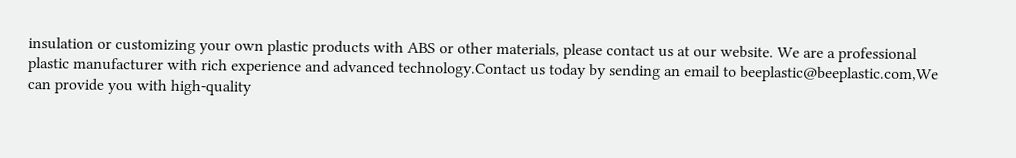insulation or customizing your own plastic products with ABS or other materials, please contact us at our website. We are a professional plastic manufacturer with rich experience and advanced technology.Contact us today by sending an email to beeplastic@beeplastic.com,We can provide you with high-quality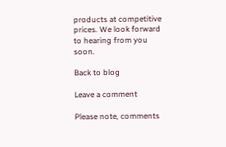products at competitive prices. We look forward to hearing from you soon.

Back to blog

Leave a comment

Please note, comments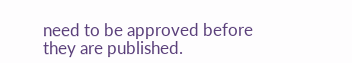need to be approved before they are published.